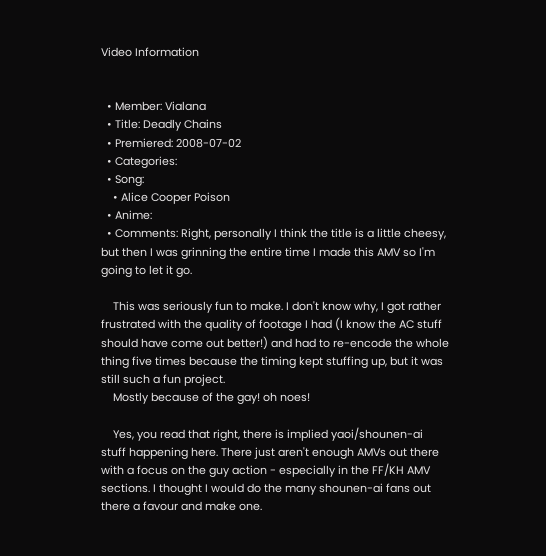Video Information


  • Member: Vialana
  • Title: Deadly Chains
  • Premiered: 2008-07-02
  • Categories:
  • Song:
    • Alice Cooper Poison
  • Anime:
  • Comments: Right, personally I think the title is a little cheesy, but then I was grinning the entire time I made this AMV so I'm going to let it go.

    This was seriously fun to make. I don't know why, I got rather frustrated with the quality of footage I had (I know the AC stuff should have come out better!) and had to re-encode the whole thing five times because the timing kept stuffing up, but it was still such a fun project.
    Mostly because of the gay! oh noes!

    Yes, you read that right, there is implied yaoi/shounen-ai stuff happening here. There just aren't enough AMVs out there with a focus on the guy action - especially in the FF/KH AMV sections. I thought I would do the many shounen-ai fans out there a favour and make one.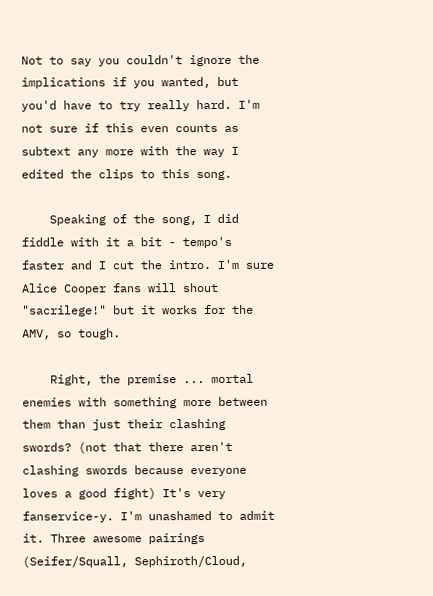Not to say you couldn't ignore the implications if you wanted, but you'd have to try really hard. I'm not sure if this even counts as subtext any more with the way I edited the clips to this song.

    Speaking of the song, I did fiddle with it a bit - tempo's faster and I cut the intro. I'm sure Alice Cooper fans will shout "sacrilege!" but it works for the AMV, so tough.

    Right, the premise ... mortal enemies with something more between them than just their clashing swords? (not that there aren't clashing swords because everyone loves a good fight) It's very fanservice-y. I'm unashamed to admit it. Three awesome pairings (Seifer/Squall, Sephiroth/Cloud,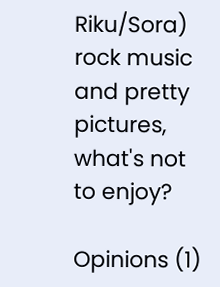Riku/Sora) rock music and pretty pictures, what's not to enjoy?

Opinions (1)